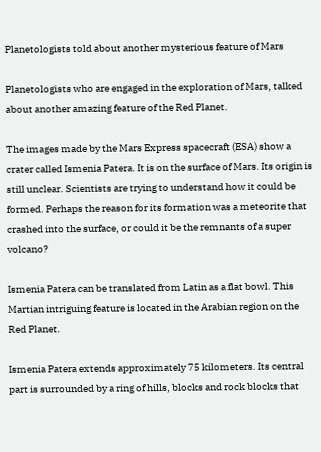Planetologists told about another mysterious feature of Mars

Planetologists who are engaged in the exploration of Mars, talked about another amazing feature of the Red Planet.

The images made by the Mars Express spacecraft (ESA) show a crater called Ismenia Patera. It is on the surface of Mars. Its origin is still unclear. Scientists are trying to understand how it could be formed. Perhaps the reason for its formation was a meteorite that crashed into the surface, or could it be the remnants of a super volcano?

Ismenia Patera can be translated from Latin as a flat bowl. This Martian intriguing feature is located in the Arabian region on the Red Planet.

Ismenia Patera extends approximately 75 kilometers. Its central part is surrounded by a ring of hills, blocks and rock blocks that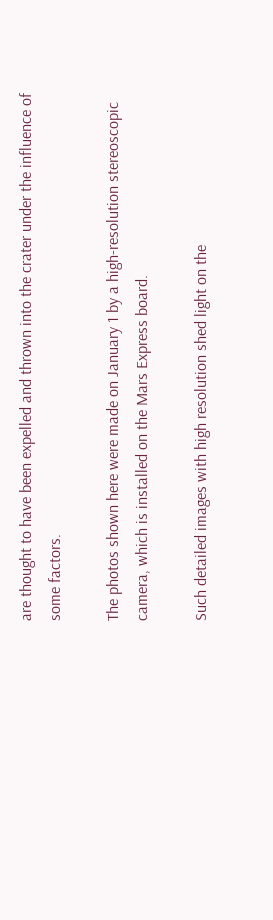are thought to have been expelled and thrown into the crater under the influence of some factors.

The photos shown here were made on January 1 by a high-resolution stereoscopic camera, which is installed on the Mars Express board.

Such detailed images with high resolution shed light on the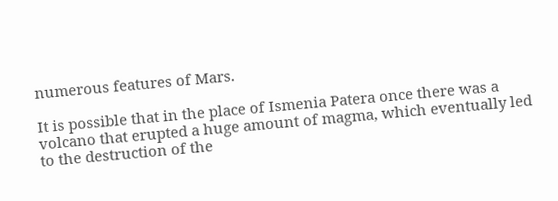numerous features of Mars.

It is possible that in the place of Ismenia Patera once there was a volcano that erupted a huge amount of magma, which eventually led to the destruction of the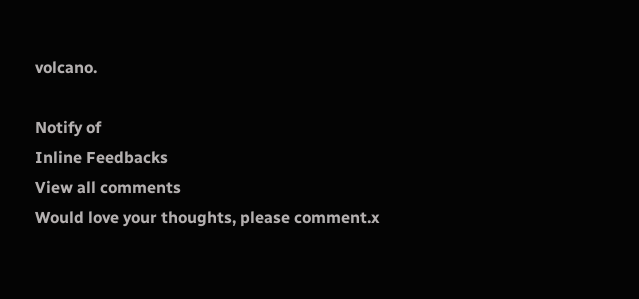volcano.

Notify of
Inline Feedbacks
View all comments
Would love your thoughts, please comment.x